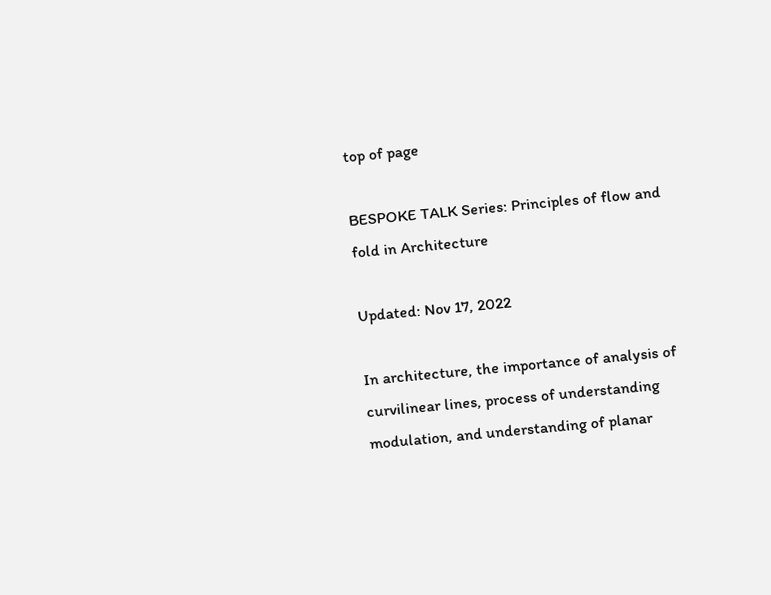top of page

BESPOKE TALK Series: Principles of flow and fold in Architecture

Updated: Nov 17, 2022

In architecture, the importance of analysis of curvilinear lines, process of understanding modulation, and understanding of planar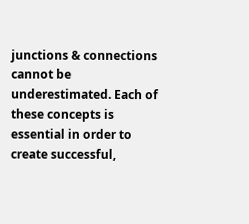junctions & connections cannot be underestimated. Each of these concepts is essential in order to create successful,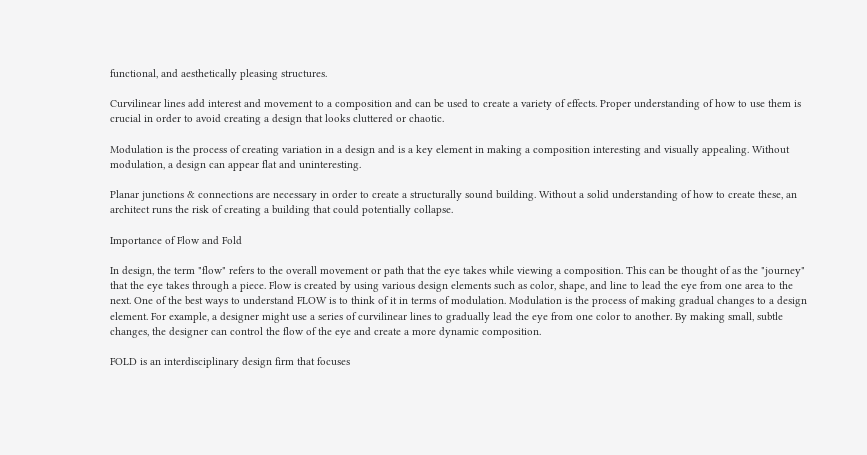functional, and aesthetically pleasing structures.

Curvilinear lines add interest and movement to a composition and can be used to create a variety of effects. Proper understanding of how to use them is crucial in order to avoid creating a design that looks cluttered or chaotic.

Modulation is the process of creating variation in a design and is a key element in making a composition interesting and visually appealing. Without modulation, a design can appear flat and uninteresting.

Planar junctions & connections are necessary in order to create a structurally sound building. Without a solid understanding of how to create these, an architect runs the risk of creating a building that could potentially collapse.

Importance of Flow and Fold

In design, the term "flow" refers to the overall movement or path that the eye takes while viewing a composition. This can be thought of as the "journey" that the eye takes through a piece. Flow is created by using various design elements such as color, shape, and line to lead the eye from one area to the next. One of the best ways to understand FLOW is to think of it in terms of modulation. Modulation is the process of making gradual changes to a design element. For example, a designer might use a series of curvilinear lines to gradually lead the eye from one color to another. By making small, subtle changes, the designer can control the flow of the eye and create a more dynamic composition.

FOLD is an interdisciplinary design firm that focuses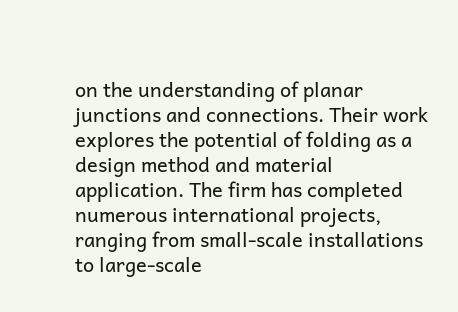on the understanding of planar junctions and connections. Their work explores the potential of folding as a design method and material application. The firm has completed numerous international projects, ranging from small-scale installations to large-scale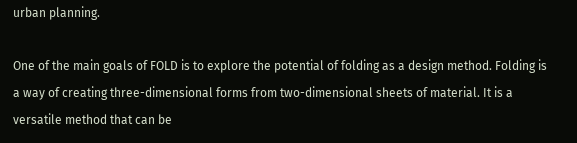urban planning.

One of the main goals of FOLD is to explore the potential of folding as a design method. Folding is a way of creating three-dimensional forms from two-dimensional sheets of material. It is a versatile method that can be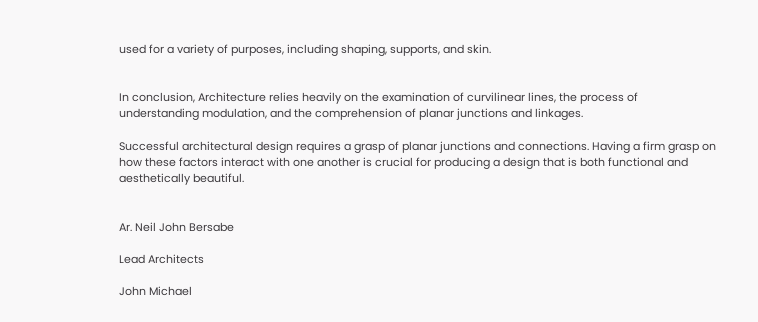used for a variety of purposes, including shaping, supports, and skin.


In conclusion, Architecture relies heavily on the examination of curvilinear lines, the process of understanding modulation, and the comprehension of planar junctions and linkages.

Successful architectural design requires a grasp of planar junctions and connections. Having a firm grasp on how these factors interact with one another is crucial for producing a design that is both functional and aesthetically beautiful.


Ar. Neil John Bersabe

Lead Architects

John Michael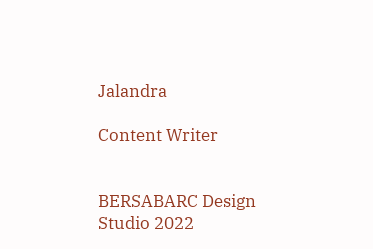Jalandra

Content Writer


BERSABARC Design Studio 2022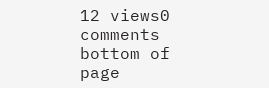12 views0 comments
bottom of page